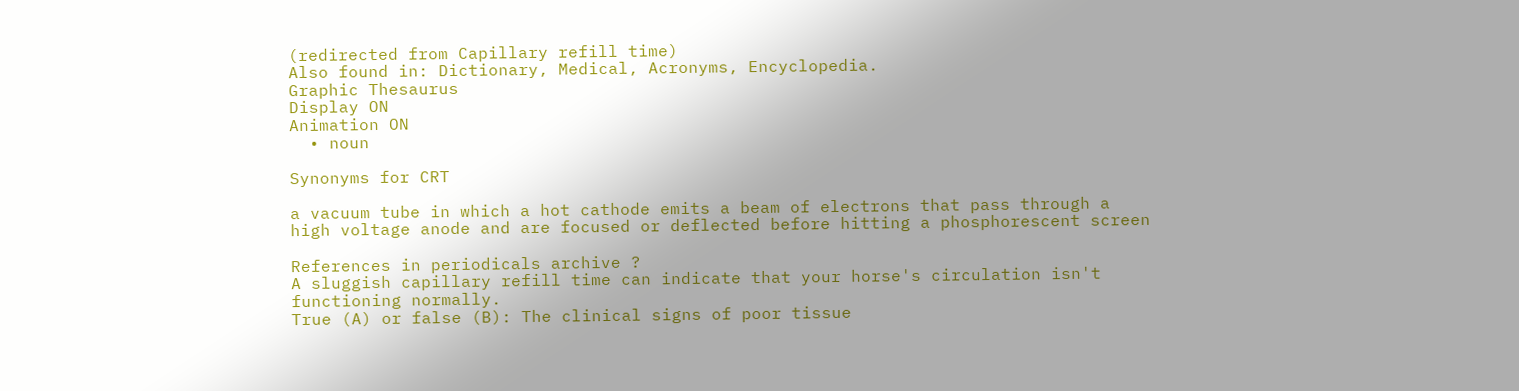(redirected from Capillary refill time)
Also found in: Dictionary, Medical, Acronyms, Encyclopedia.
Graphic Thesaurus
Display ON
Animation ON
  • noun

Synonyms for CRT

a vacuum tube in which a hot cathode emits a beam of electrons that pass through a high voltage anode and are focused or deflected before hitting a phosphorescent screen

References in periodicals archive ?
A sluggish capillary refill time can indicate that your horse's circulation isn't functioning normally.
True (A) or false (B): The clinical signs of poor tissue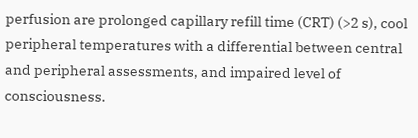perfusion are prolonged capillary refill time (CRT) (>2 s), cool peripheral temperatures with a differential between central and peripheral assessments, and impaired level of consciousness.